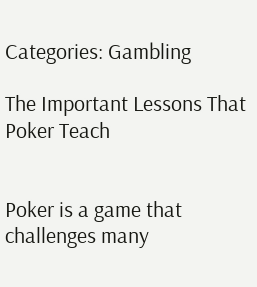Categories: Gambling

The Important Lessons That Poker Teach


Poker is a game that challenges many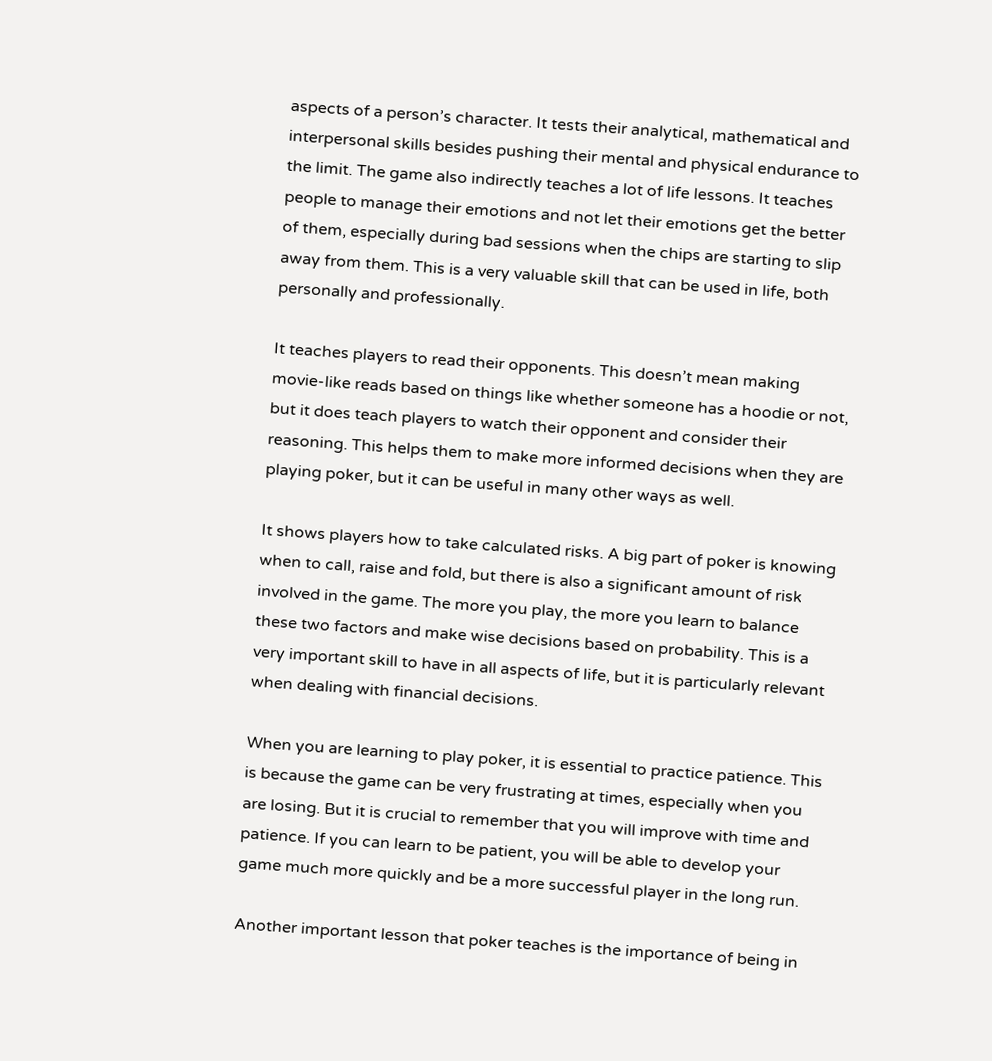aspects of a person’s character. It tests their analytical, mathematical and interpersonal skills besides pushing their mental and physical endurance to the limit. The game also indirectly teaches a lot of life lessons. It teaches people to manage their emotions and not let their emotions get the better of them, especially during bad sessions when the chips are starting to slip away from them. This is a very valuable skill that can be used in life, both personally and professionally.

It teaches players to read their opponents. This doesn’t mean making movie-like reads based on things like whether someone has a hoodie or not, but it does teach players to watch their opponent and consider their reasoning. This helps them to make more informed decisions when they are playing poker, but it can be useful in many other ways as well.

It shows players how to take calculated risks. A big part of poker is knowing when to call, raise and fold, but there is also a significant amount of risk involved in the game. The more you play, the more you learn to balance these two factors and make wise decisions based on probability. This is a very important skill to have in all aspects of life, but it is particularly relevant when dealing with financial decisions.

When you are learning to play poker, it is essential to practice patience. This is because the game can be very frustrating at times, especially when you are losing. But it is crucial to remember that you will improve with time and patience. If you can learn to be patient, you will be able to develop your game much more quickly and be a more successful player in the long run.

Another important lesson that poker teaches is the importance of being in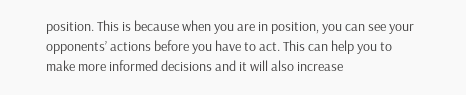position. This is because when you are in position, you can see your opponents’ actions before you have to act. This can help you to make more informed decisions and it will also increase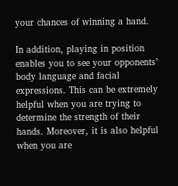your chances of winning a hand.

In addition, playing in position enables you to see your opponents’ body language and facial expressions. This can be extremely helpful when you are trying to determine the strength of their hands. Moreover, it is also helpful when you are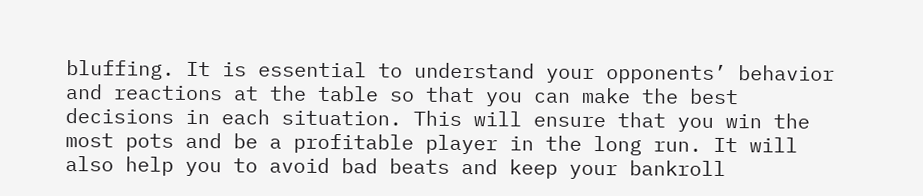bluffing. It is essential to understand your opponents’ behavior and reactions at the table so that you can make the best decisions in each situation. This will ensure that you win the most pots and be a profitable player in the long run. It will also help you to avoid bad beats and keep your bankroll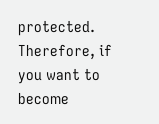protected. Therefore, if you want to become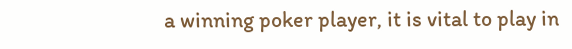a winning poker player, it is vital to play in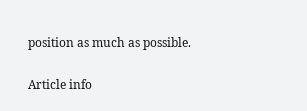position as much as possible.

Article info